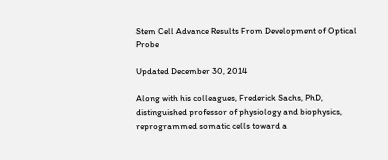Stem Cell Advance Results From Development of Optical Probe

Updated December 30, 2014

Along with his colleagues, Frederick Sachs, PhD, distinguished professor of physiology and biophysics, reprogrammed somatic cells toward a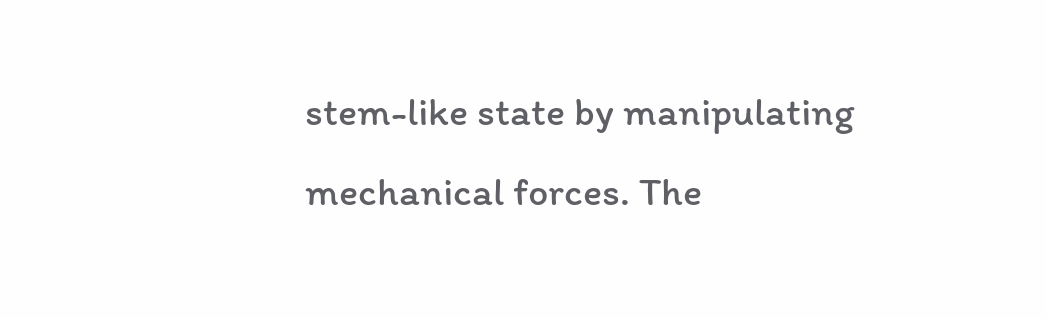stem-like state by manipulating mechanical forces. The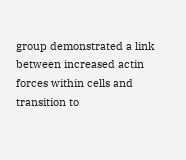group demonstrated a link between increased actin forces within cells and transition to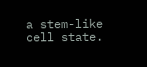a stem-like cell state.